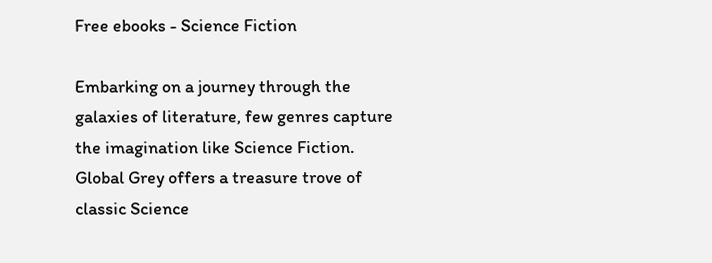Free ebooks - Science Fiction

Embarking on a journey through the galaxies of literature, few genres capture the imagination like Science Fiction. Global Grey offers a treasure trove of classic Science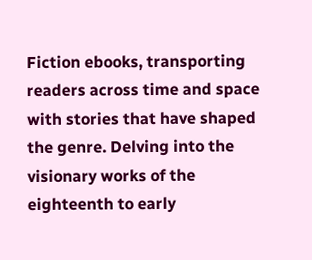Fiction ebooks, transporting readers across time and space with stories that have shaped the genre. Delving into the visionary works of the eighteenth to early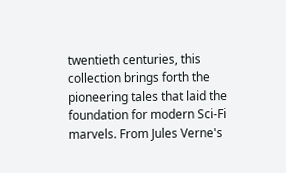twentieth centuries, this collection brings forth the pioneering tales that laid the foundation for modern Sci-Fi marvels. From Jules Verne's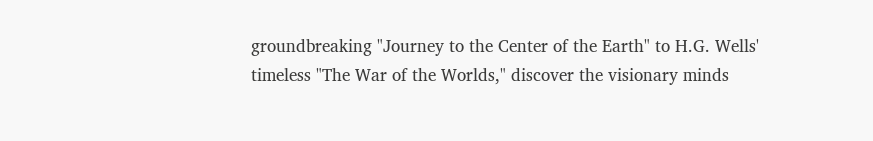groundbreaking "Journey to the Center of the Earth" to H.G. Wells' timeless "The War of the Worlds," discover the visionary minds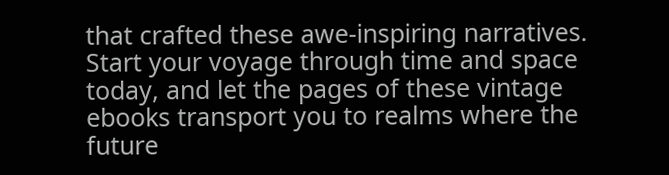that crafted these awe-inspiring narratives. Start your voyage through time and space today, and let the pages of these vintage ebooks transport you to realms where the future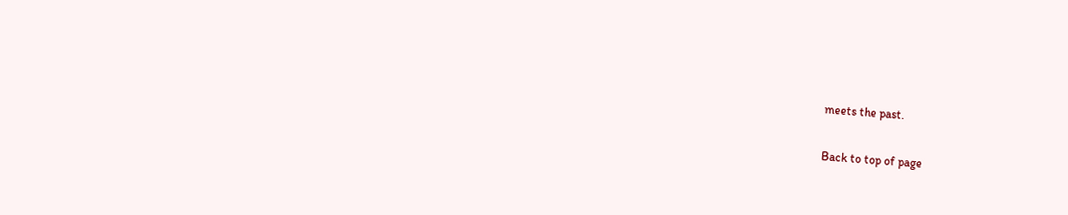meets the past.

Back to top of page